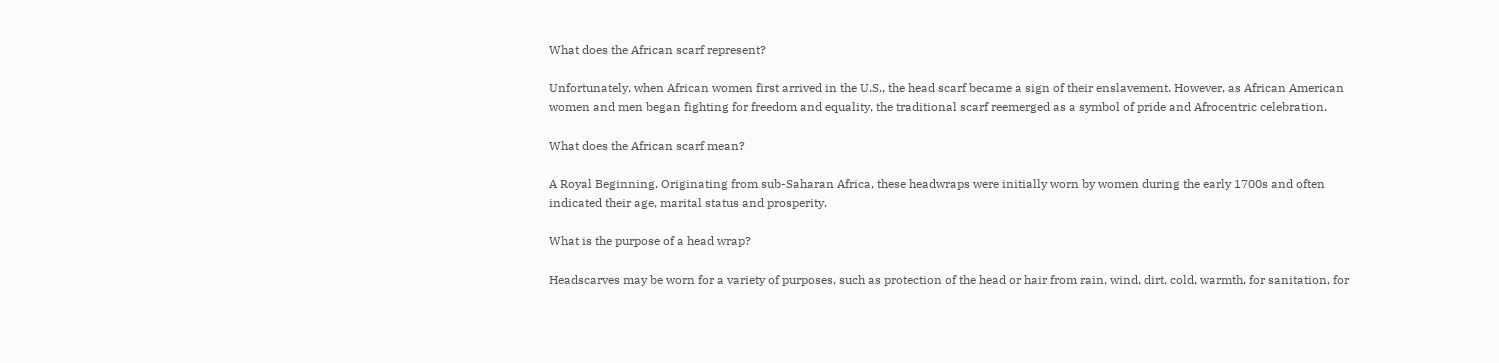What does the African scarf represent?

Unfortunately, when African women first arrived in the U.S., the head scarf became a sign of their enslavement. However, as African American women and men began fighting for freedom and equality, the traditional scarf reemerged as a symbol of pride and Afrocentric celebration.

What does the African scarf mean?

A Royal Beginning. Originating from sub-Saharan Africa, these headwraps were initially worn by women during the early 1700s and often indicated their age, marital status and prosperity.

What is the purpose of a head wrap?

Headscarves may be worn for a variety of purposes, such as protection of the head or hair from rain, wind, dirt, cold, warmth, for sanitation, for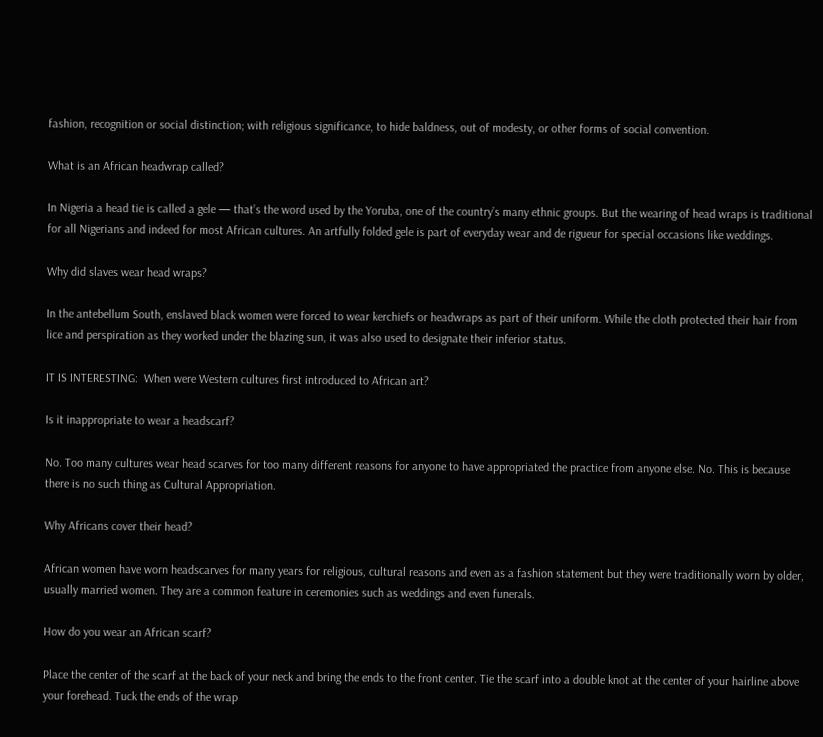fashion, recognition or social distinction; with religious significance, to hide baldness, out of modesty, or other forms of social convention.

What is an African headwrap called?

In Nigeria a head tie is called a gele — that’s the word used by the Yoruba, one of the country’s many ethnic groups. But the wearing of head wraps is traditional for all Nigerians and indeed for most African cultures. An artfully folded gele is part of everyday wear and de rigueur for special occasions like weddings.

Why did slaves wear head wraps?

In the antebellum South, enslaved black women were forced to wear kerchiefs or headwraps as part of their uniform. While the cloth protected their hair from lice and perspiration as they worked under the blazing sun, it was also used to designate their inferior status.

IT IS INTERESTING:  When were Western cultures first introduced to African art?

Is it inappropriate to wear a headscarf?

No. Too many cultures wear head scarves for too many different reasons for anyone to have appropriated the practice from anyone else. No. This is because there is no such thing as Cultural Appropriation.

Why Africans cover their head?

African women have worn headscarves for many years for religious, cultural reasons and even as a fashion statement but they were traditionally worn by older, usually married women. They are a common feature in ceremonies such as weddings and even funerals.

How do you wear an African scarf?

Place the center of the scarf at the back of your neck and bring the ends to the front center. Tie the scarf into a double knot at the center of your hairline above your forehead. Tuck the ends of the wrap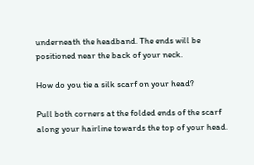underneath the headband. The ends will be positioned near the back of your neck.

How do you tie a silk scarf on your head?

Pull both corners at the folded ends of the scarf along your hairline towards the top of your head.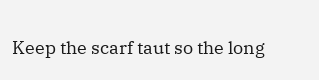Keep the scarf taut so the long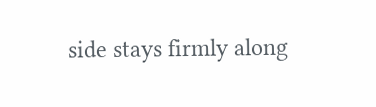side stays firmly along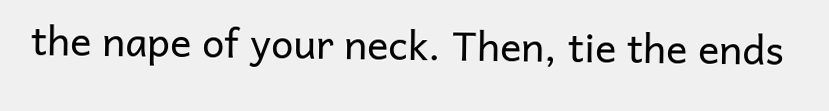the nape of your neck. Then, tie the ends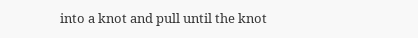into a knot and pull until the knot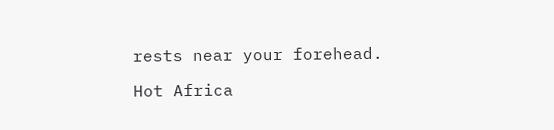rests near your forehead.

Hot Africa